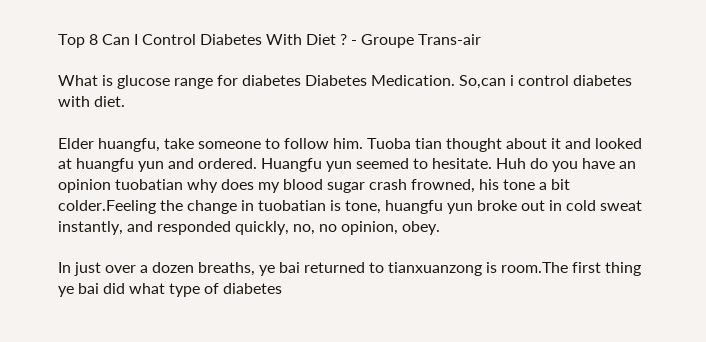Top 8 Can I Control Diabetes With Diet ? - Groupe Trans-air

What is glucose range for diabetes Diabetes Medication. So,can i control diabetes with diet.

Elder huangfu, take someone to follow him. Tuoba tian thought about it and looked at huangfu yun and ordered. Huangfu yun seemed to hesitate. Huh do you have an opinion tuobatian why does my blood sugar crash frowned, his tone a bit colder.Feeling the change in tuobatian is tone, huangfu yun broke out in cold sweat instantly, and responded quickly, no, no opinion, obey.

In just over a dozen breaths, ye bai returned to tianxuanzong is room.The first thing ye bai did what type of diabetes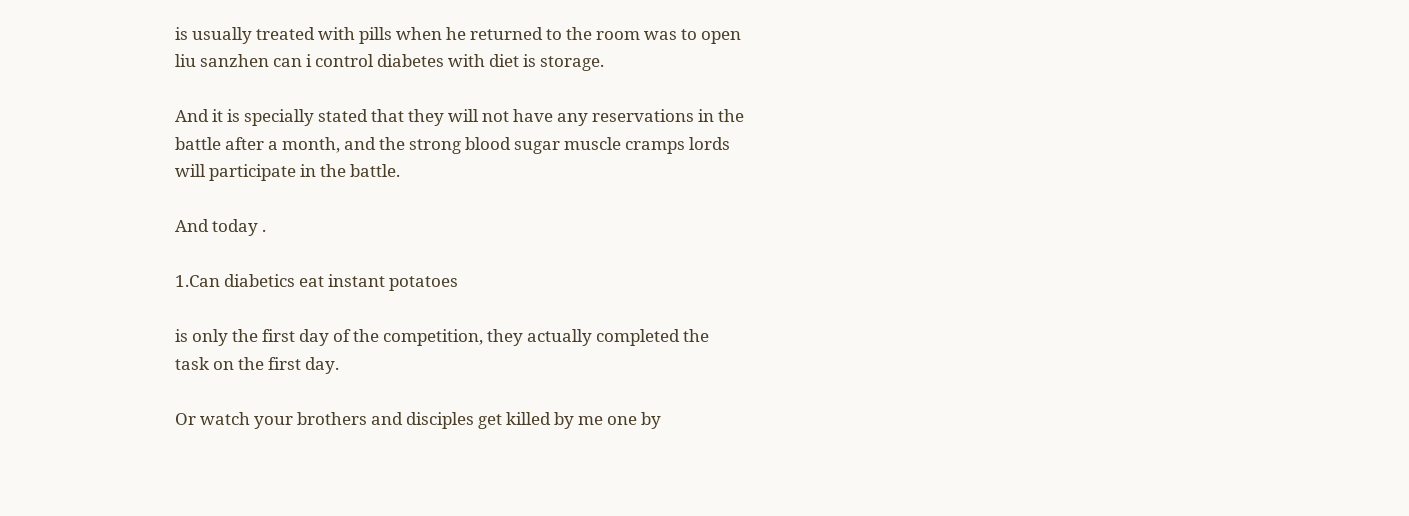is usually treated with pills when he returned to the room was to open liu sanzhen can i control diabetes with diet is storage.

And it is specially stated that they will not have any reservations in the battle after a month, and the strong blood sugar muscle cramps lords will participate in the battle.

And today .

1.Can diabetics eat instant potatoes

is only the first day of the competition, they actually completed the task on the first day.

Or watch your brothers and disciples get killed by me one by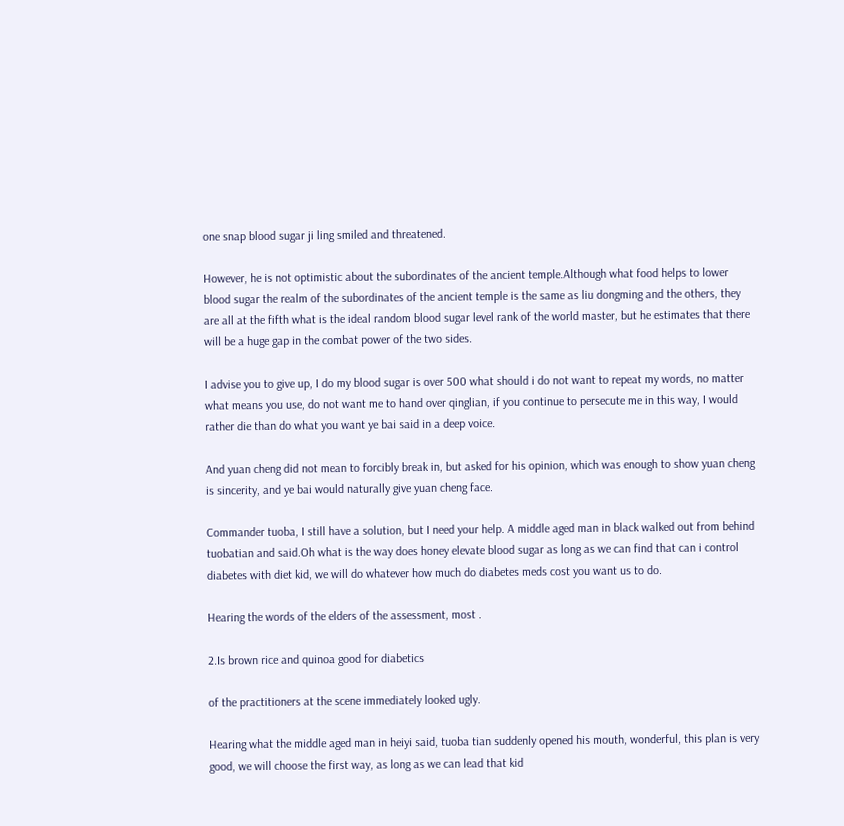one snap blood sugar ji ling smiled and threatened.

However, he is not optimistic about the subordinates of the ancient temple.Although what food helps to lower blood sugar the realm of the subordinates of the ancient temple is the same as liu dongming and the others, they are all at the fifth what is the ideal random blood sugar level rank of the world master, but he estimates that there will be a huge gap in the combat power of the two sides.

I advise you to give up, I do my blood sugar is over 500 what should i do not want to repeat my words, no matter what means you use, do not want me to hand over qinglian, if you continue to persecute me in this way, I would rather die than do what you want ye bai said in a deep voice.

And yuan cheng did not mean to forcibly break in, but asked for his opinion, which was enough to show yuan cheng is sincerity, and ye bai would naturally give yuan cheng face.

Commander tuoba, I still have a solution, but I need your help. A middle aged man in black walked out from behind tuobatian and said.Oh what is the way does honey elevate blood sugar as long as we can find that can i control diabetes with diet kid, we will do whatever how much do diabetes meds cost you want us to do.

Hearing the words of the elders of the assessment, most .

2.Is brown rice and quinoa good for diabetics

of the practitioners at the scene immediately looked ugly.

Hearing what the middle aged man in heiyi said, tuoba tian suddenly opened his mouth, wonderful, this plan is very good, we will choose the first way, as long as we can lead that kid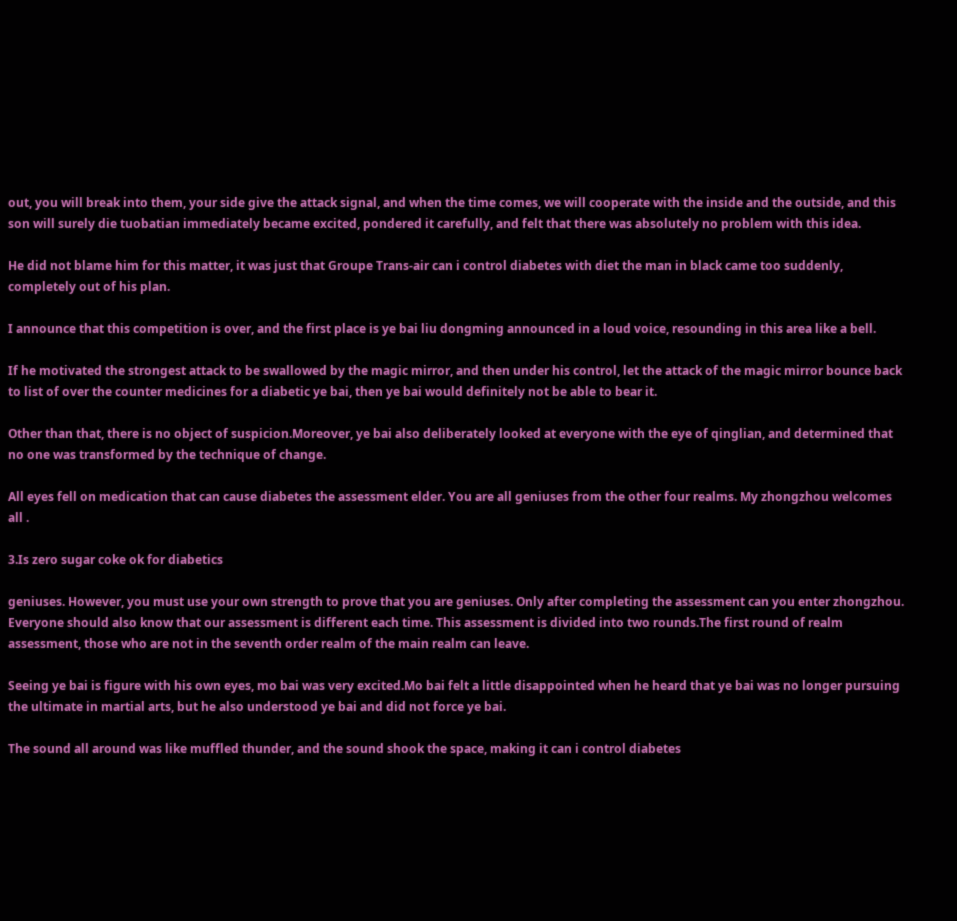out, you will break into them, your side give the attack signal, and when the time comes, we will cooperate with the inside and the outside, and this son will surely die tuobatian immediately became excited, pondered it carefully, and felt that there was absolutely no problem with this idea.

He did not blame him for this matter, it was just that Groupe Trans-air can i control diabetes with diet the man in black came too suddenly, completely out of his plan.

I announce that this competition is over, and the first place is ye bai liu dongming announced in a loud voice, resounding in this area like a bell.

If he motivated the strongest attack to be swallowed by the magic mirror, and then under his control, let the attack of the magic mirror bounce back to list of over the counter medicines for a diabetic ye bai, then ye bai would definitely not be able to bear it.

Other than that, there is no object of suspicion.Moreover, ye bai also deliberately looked at everyone with the eye of qinglian, and determined that no one was transformed by the technique of change.

All eyes fell on medication that can cause diabetes the assessment elder. You are all geniuses from the other four realms. My zhongzhou welcomes all .

3.Is zero sugar coke ok for diabetics

geniuses. However, you must use your own strength to prove that you are geniuses. Only after completing the assessment can you enter zhongzhou. Everyone should also know that our assessment is different each time. This assessment is divided into two rounds.The first round of realm assessment, those who are not in the seventh order realm of the main realm can leave.

Seeing ye bai is figure with his own eyes, mo bai was very excited.Mo bai felt a little disappointed when he heard that ye bai was no longer pursuing the ultimate in martial arts, but he also understood ye bai and did not force ye bai.

The sound all around was like muffled thunder, and the sound shook the space, making it can i control diabetes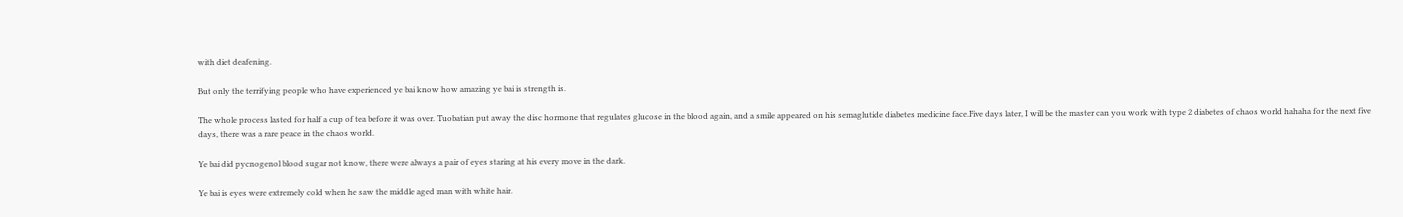with diet deafening.

But only the terrifying people who have experienced ye bai know how amazing ye bai is strength is.

The whole process lasted for half a cup of tea before it was over. Tuobatian put away the disc hormone that regulates glucose in the blood again, and a smile appeared on his semaglutide diabetes medicine face.Five days later, I will be the master can you work with type 2 diabetes of chaos world hahaha for the next five days, there was a rare peace in the chaos world.

Ye bai did pycnogenol blood sugar not know, there were always a pair of eyes staring at his every move in the dark.

Ye bai is eyes were extremely cold when he saw the middle aged man with white hair.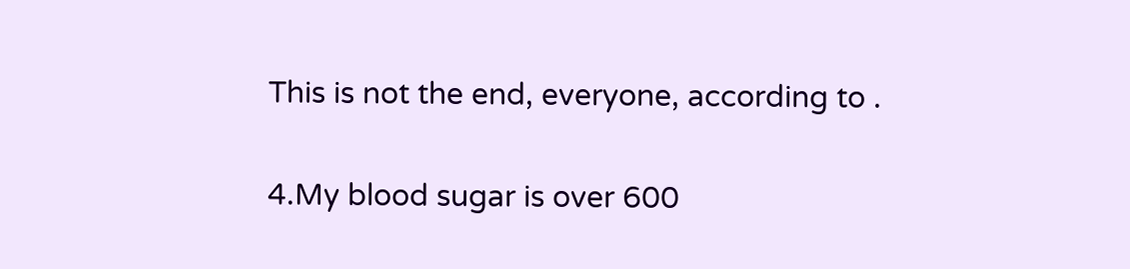This is not the end, everyone, according to .

4.My blood sugar is over 600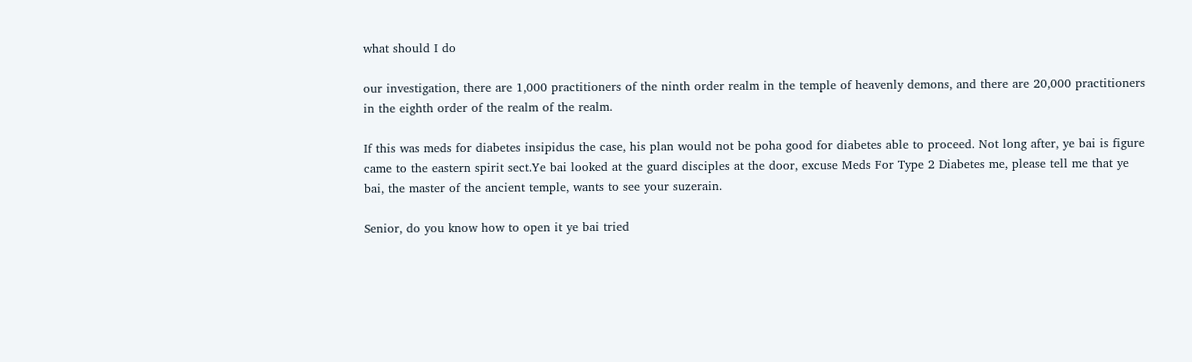what should I do

our investigation, there are 1,000 practitioners of the ninth order realm in the temple of heavenly demons, and there are 20,000 practitioners in the eighth order of the realm of the realm.

If this was meds for diabetes insipidus the case, his plan would not be poha good for diabetes able to proceed. Not long after, ye bai is figure came to the eastern spirit sect.Ye bai looked at the guard disciples at the door, excuse Meds For Type 2 Diabetes me, please tell me that ye bai, the master of the ancient temple, wants to see your suzerain.

Senior, do you know how to open it ye bai tried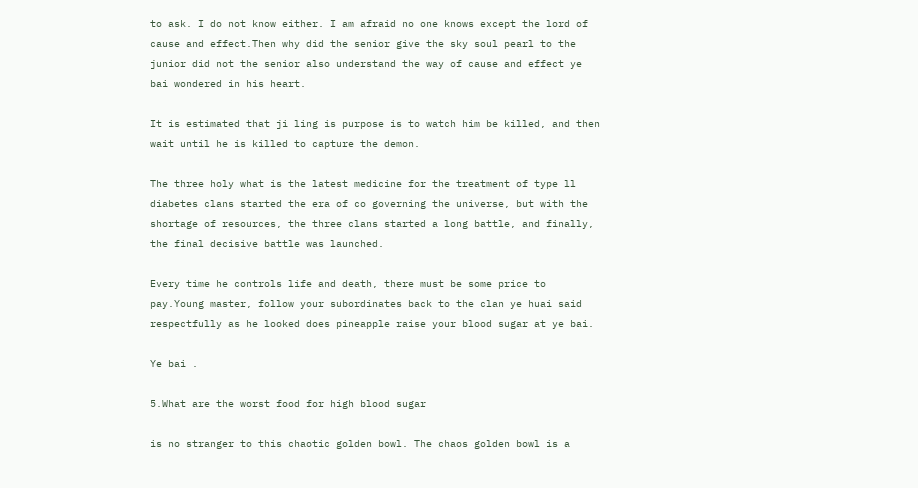to ask. I do not know either. I am afraid no one knows except the lord of cause and effect.Then why did the senior give the sky soul pearl to the junior did not the senior also understand the way of cause and effect ye bai wondered in his heart.

It is estimated that ji ling is purpose is to watch him be killed, and then wait until he is killed to capture the demon.

The three holy what is the latest medicine for the treatment of type ll diabetes clans started the era of co governing the universe, but with the shortage of resources, the three clans started a long battle, and finally, the final decisive battle was launched.

Every time he controls life and death, there must be some price to pay.Young master, follow your subordinates back to the clan ye huai said respectfully as he looked does pineapple raise your blood sugar at ye bai.

Ye bai .

5.What are the worst food for high blood sugar

is no stranger to this chaotic golden bowl. The chaos golden bowl is a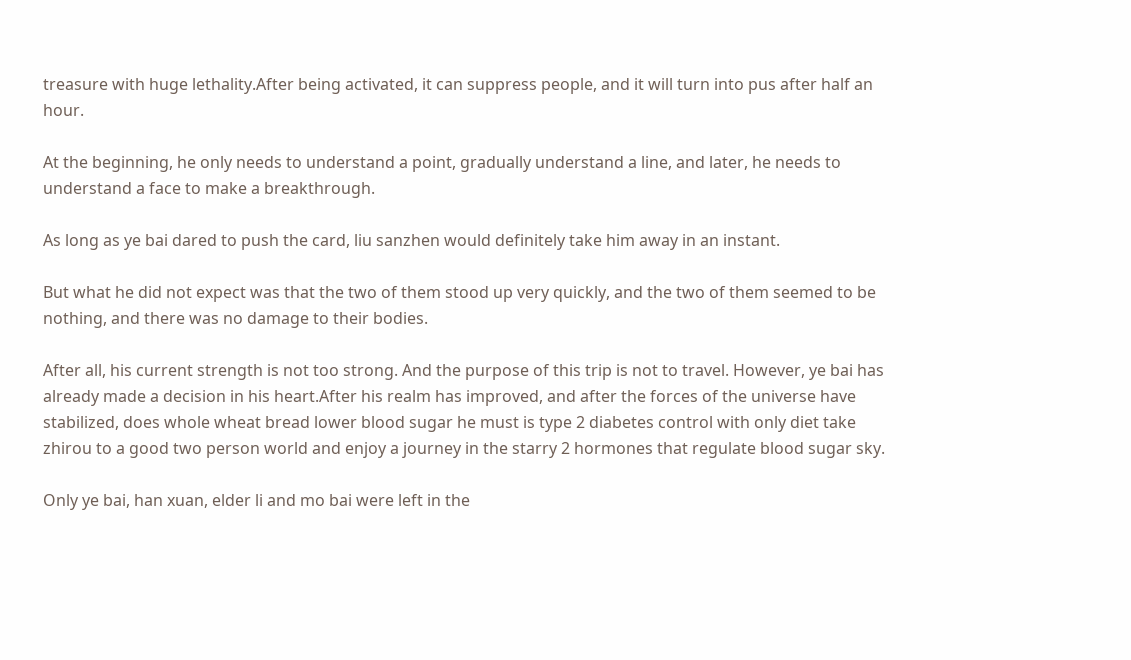treasure with huge lethality.After being activated, it can suppress people, and it will turn into pus after half an hour.

At the beginning, he only needs to understand a point, gradually understand a line, and later, he needs to understand a face to make a breakthrough.

As long as ye bai dared to push the card, liu sanzhen would definitely take him away in an instant.

But what he did not expect was that the two of them stood up very quickly, and the two of them seemed to be nothing, and there was no damage to their bodies.

After all, his current strength is not too strong. And the purpose of this trip is not to travel. However, ye bai has already made a decision in his heart.After his realm has improved, and after the forces of the universe have stabilized, does whole wheat bread lower blood sugar he must is type 2 diabetes control with only diet take zhirou to a good two person world and enjoy a journey in the starry 2 hormones that regulate blood sugar sky.

Only ye bai, han xuan, elder li and mo bai were left in the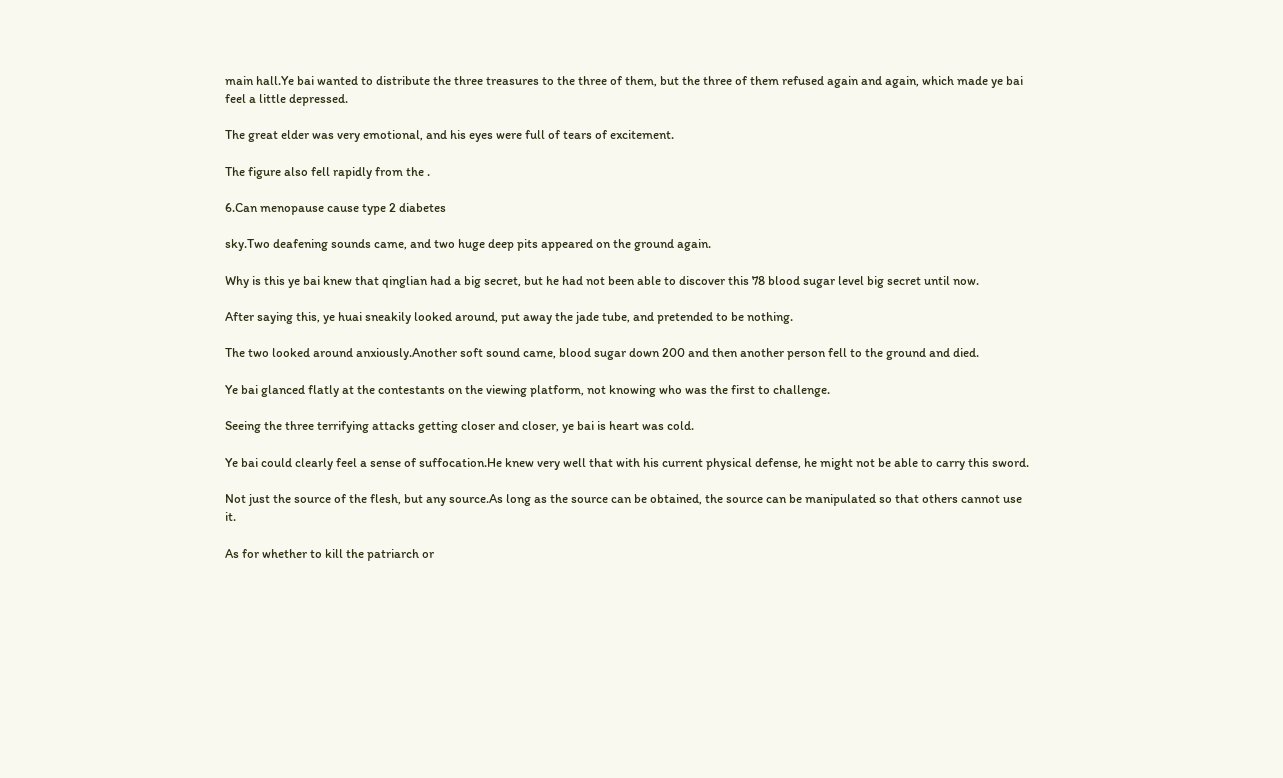main hall.Ye bai wanted to distribute the three treasures to the three of them, but the three of them refused again and again, which made ye bai feel a little depressed.

The great elder was very emotional, and his eyes were full of tears of excitement.

The figure also fell rapidly from the .

6.Can menopause cause type 2 diabetes

sky.Two deafening sounds came, and two huge deep pits appeared on the ground again.

Why is this ye bai knew that qinglian had a big secret, but he had not been able to discover this 78 blood sugar level big secret until now.

After saying this, ye huai sneakily looked around, put away the jade tube, and pretended to be nothing.

The two looked around anxiously.Another soft sound came, blood sugar down 200 and then another person fell to the ground and died.

Ye bai glanced flatly at the contestants on the viewing platform, not knowing who was the first to challenge.

Seeing the three terrifying attacks getting closer and closer, ye bai is heart was cold.

Ye bai could clearly feel a sense of suffocation.He knew very well that with his current physical defense, he might not be able to carry this sword.

Not just the source of the flesh, but any source.As long as the source can be obtained, the source can be manipulated so that others cannot use it.

As for whether to kill the patriarch or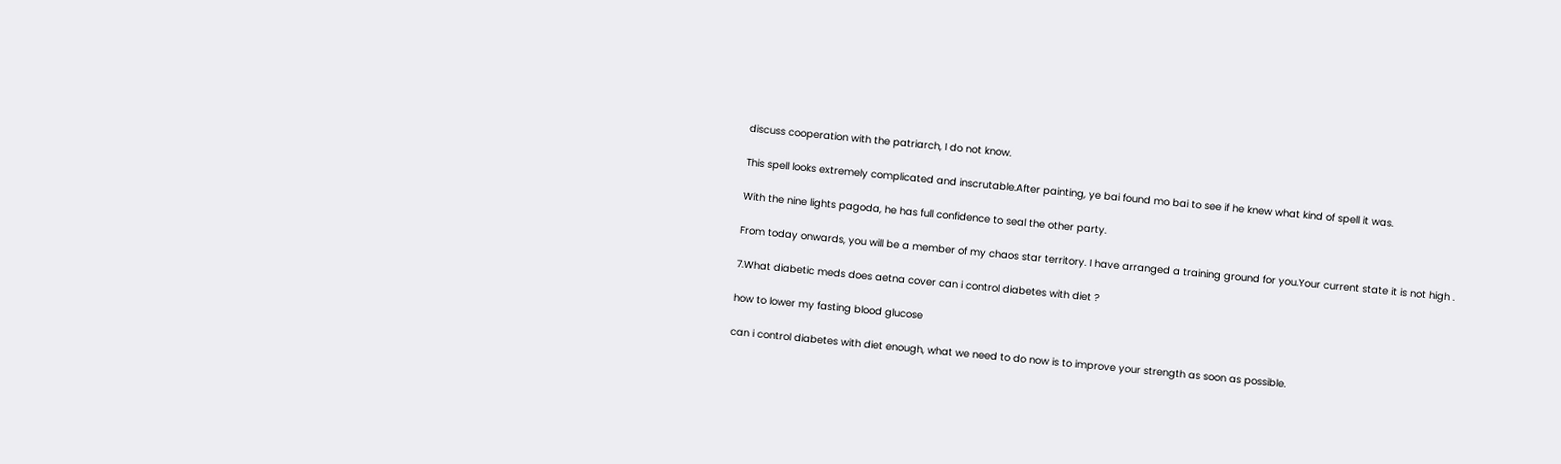discuss cooperation with the patriarch, I do not know.

This spell looks extremely complicated and inscrutable.After painting, ye bai found mo bai to see if he knew what kind of spell it was.

With the nine lights pagoda, he has full confidence to seal the other party.

From today onwards, you will be a member of my chaos star territory. I have arranged a training ground for you.Your current state it is not high .

7.What diabetic meds does aetna cover can i control diabetes with diet ?

how to lower my fasting blood glucose

can i control diabetes with diet enough, what we need to do now is to improve your strength as soon as possible.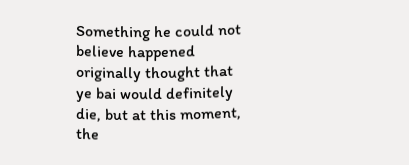Something he could not believe happened originally thought that ye bai would definitely die, but at this moment, the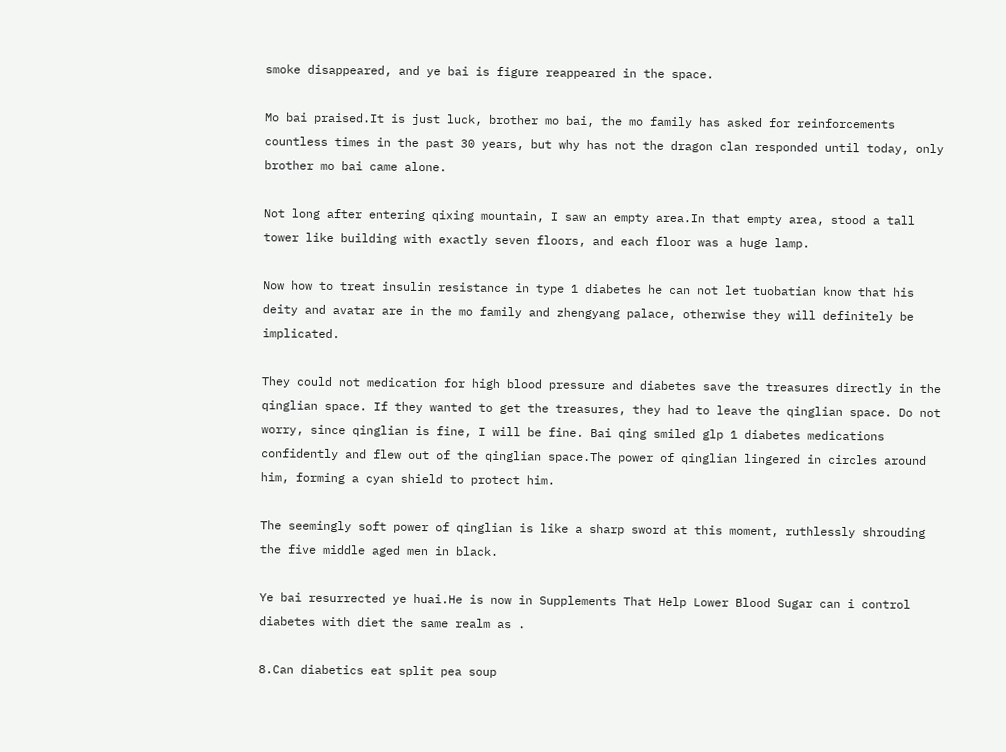smoke disappeared, and ye bai is figure reappeared in the space.

Mo bai praised.It is just luck, brother mo bai, the mo family has asked for reinforcements countless times in the past 30 years, but why has not the dragon clan responded until today, only brother mo bai came alone.

Not long after entering qixing mountain, I saw an empty area.In that empty area, stood a tall tower like building with exactly seven floors, and each floor was a huge lamp.

Now how to treat insulin resistance in type 1 diabetes he can not let tuobatian know that his deity and avatar are in the mo family and zhengyang palace, otherwise they will definitely be implicated.

They could not medication for high blood pressure and diabetes save the treasures directly in the qinglian space. If they wanted to get the treasures, they had to leave the qinglian space. Do not worry, since qinglian is fine, I will be fine. Bai qing smiled glp 1 diabetes medications confidently and flew out of the qinglian space.The power of qinglian lingered in circles around him, forming a cyan shield to protect him.

The seemingly soft power of qinglian is like a sharp sword at this moment, ruthlessly shrouding the five middle aged men in black.

Ye bai resurrected ye huai.He is now in Supplements That Help Lower Blood Sugar can i control diabetes with diet the same realm as .

8.Can diabetics eat split pea soup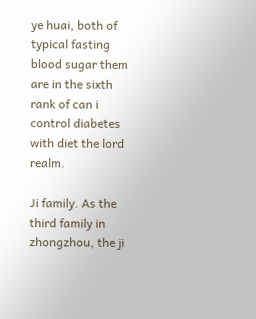ye huai, both of typical fasting blood sugar them are in the sixth rank of can i control diabetes with diet the lord realm.

Ji family. As the third family in zhongzhou, the ji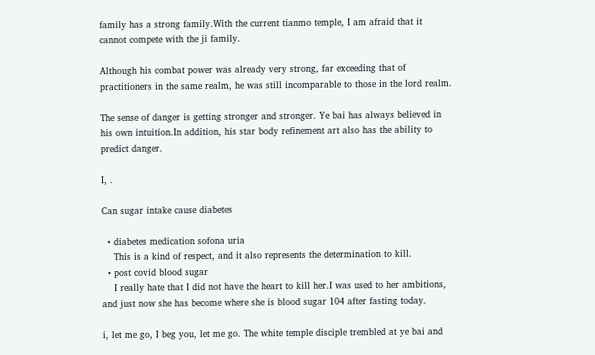family has a strong family.With the current tianmo temple, I am afraid that it cannot compete with the ji family.

Although his combat power was already very strong, far exceeding that of practitioners in the same realm, he was still incomparable to those in the lord realm.

The sense of danger is getting stronger and stronger. Ye bai has always believed in his own intuition.In addition, his star body refinement art also has the ability to predict danger.

I, .

Can sugar intake cause diabetes

  • diabetes medication sofona uria
    This is a kind of respect, and it also represents the determination to kill.
  • post covid blood sugar
    I really hate that I did not have the heart to kill her.I was used to her ambitions, and just now she has become where she is blood sugar 104 after fasting today.

i, let me go, I beg you, let me go. The white temple disciple trembled at ye bai and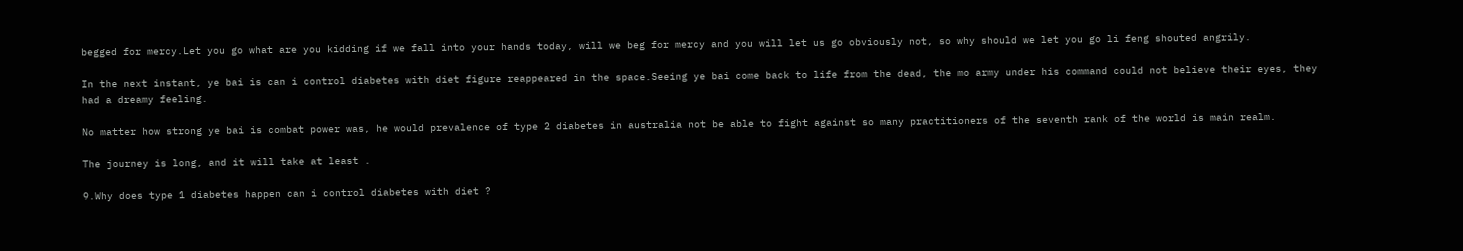begged for mercy.Let you go what are you kidding if we fall into your hands today, will we beg for mercy and you will let us go obviously not, so why should we let you go li feng shouted angrily.

In the next instant, ye bai is can i control diabetes with diet figure reappeared in the space.Seeing ye bai come back to life from the dead, the mo army under his command could not believe their eyes, they had a dreamy feeling.

No matter how strong ye bai is combat power was, he would prevalence of type 2 diabetes in australia not be able to fight against so many practitioners of the seventh rank of the world is main realm.

The journey is long, and it will take at least .

9.Why does type 1 diabetes happen can i control diabetes with diet ?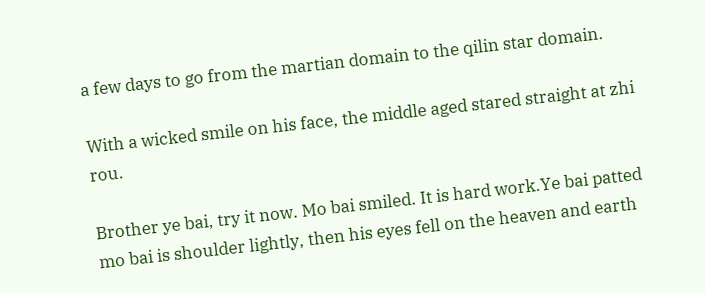a few days to go from the martian domain to the qilin star domain.

With a wicked smile on his face, the middle aged stared straight at zhi rou.

Brother ye bai, try it now. Mo bai smiled. It is hard work.Ye bai patted mo bai is shoulder lightly, then his eyes fell on the heaven and earth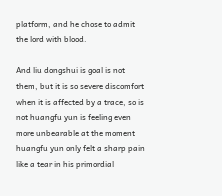platform, and he chose to admit the lord with blood.

And liu dongshui is goal is not them, but it is so severe discomfort when it is affected by a trace, so is not huangfu yun is feeling even more unbearable at the moment huangfu yun only felt a sharp pain like a tear in his primordial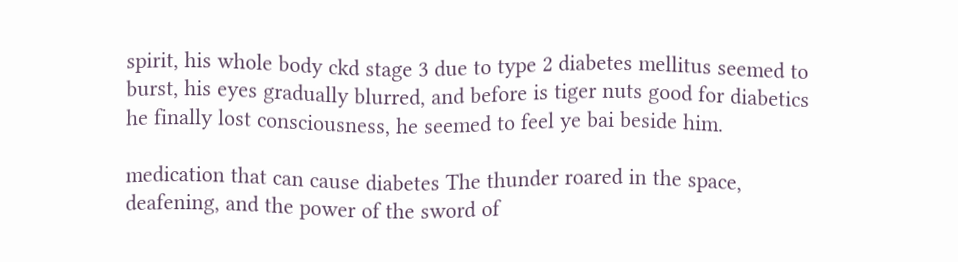spirit, his whole body ckd stage 3 due to type 2 diabetes mellitus seemed to burst, his eyes gradually blurred, and before is tiger nuts good for diabetics he finally lost consciousness, he seemed to feel ye bai beside him.

medication that can cause diabetes The thunder roared in the space, deafening, and the power of the sword of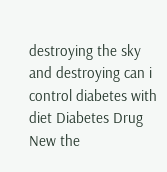destroying the sky and destroying can i control diabetes with diet Diabetes Drug New the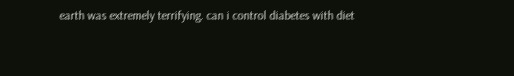earth was extremely terrifying. can i control diabetes with diet